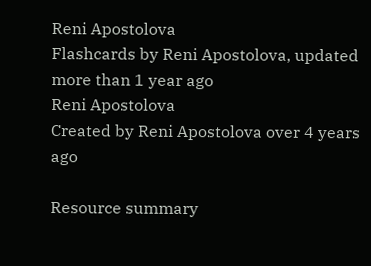Reni Apostolova
Flashcards by Reni Apostolova, updated more than 1 year ago
Reni Apostolova
Created by Reni Apostolova over 4 years ago

Resource summary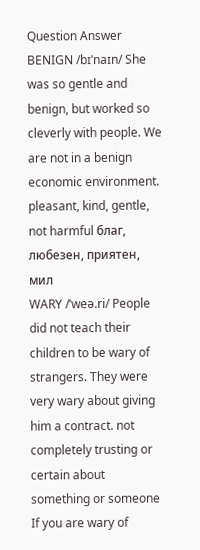Question Answer
BENIGN /bɪˈnaɪn/ She was so gentle and benign, but worked so cleverly with people. We are not in a benign economic environment. pleasant, kind, gentle, not harmful благ, любезен, приятен, мил
WARY /ˈweə.ri/ People did not teach their children to be wary of strangers. They were very wary about giving him a contract. not completely trusting or certain about something or someone If you are wary of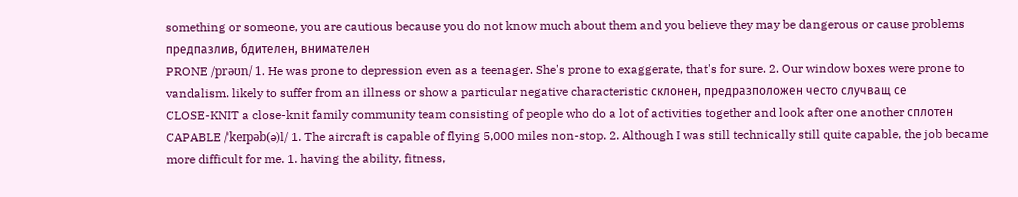something or someone, you are cautious because you do not know much about them and you believe they may be dangerous or cause problems предпазлив, бдителен, внимателен
PRONE /prəʊn/ 1. He was prone to depression even as a teenager. She's prone to exaggerate, that's for sure. 2. Our window boxes were prone to vandalism. likely to suffer from an illness or show a particular negative characteristic склонен, предразположен често случващ се
CLOSE-KNIT a close-knit family community team consisting of people who do a lot of activities together and look after one another сплотен
CAPABLE /ˈkeɪpəb(ə)l/ 1. The aircraft is capable of flying 5,000 miles non-stop. 2. Although I was still technically still quite capable, the job became more difficult for me. 1. having the ability, fitness,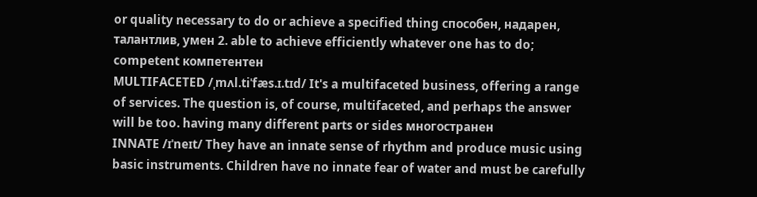or quality necessary to do or achieve a specified thing способен, надарен, талантлив, умен 2. able to achieve efficiently whatever one has to do; competent компетентен
MULTIFACETED /ˌmʌl.tiˈfæs.ɪ.tɪd/ It's a multifaceted business, offering a range of services. The question is, of course, multifaceted, and perhaps the answer will be too. having many different parts or sides многостранен
INNATE /ɪˈneɪt/ They have an innate sense of rhythm and produce music using basic instruments. Children have no innate fear of water and must be carefully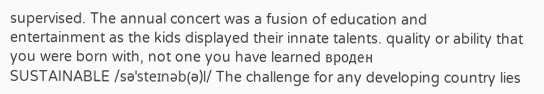supervised. The annual concert was a fusion of education and entertainment as the kids displayed their innate talents. quality or ability that you were born with, not one you have learned вроден
SUSTAINABLE /səˈsteɪnəb(ə)l/ The challenge for any developing country lies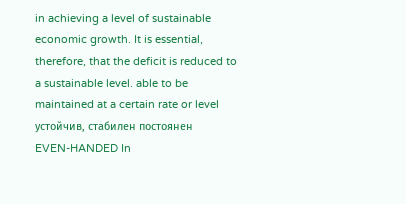in achieving a level of sustainable economic growth. It is essential, therefore, that the deficit is reduced to a sustainable level. able to be maintained at a certain rate or level устойчив, стабилен постоянен
EVEN-HANDED In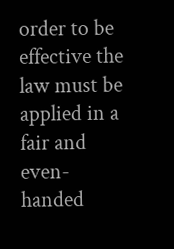order to be effective the law must be applied in a fair and even-handed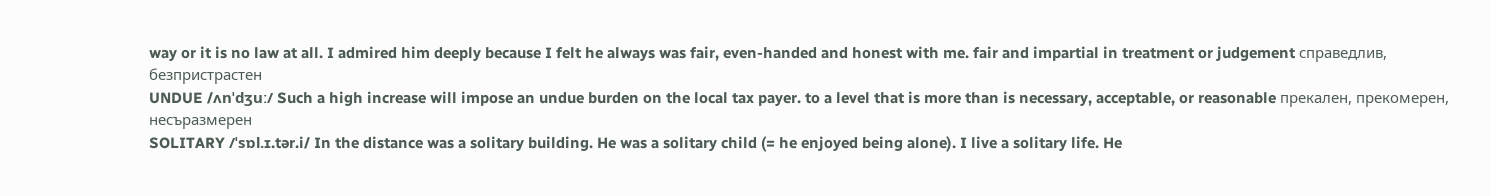way or it is no law at all. I admired him deeply because I felt he always was fair, even-handed and honest with me. fair and impartial in treatment or judgement справедлив, безпристрастен
UNDUE /ʌnˈdʒuː/ Such a high increase will impose an undue burden on the local tax payer. to a level that is more than is necessary, acceptable, or reasonable прекален, прекомерен, несъразмерен
SOLITARY /ˈsɒl.ɪ.tər.i/ In the distance was a solitary building. He was a solitary child (= he enjoyed being alone). I live a solitary life. He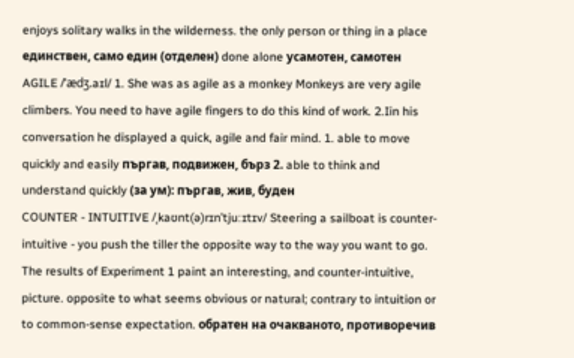enjoys solitary walks in the wilderness. the only person or thing in a place единствен, само един (отделен) done alone усамотен, самотен
AGILE /ˈædʒ.aɪl/ 1. She was as agile as a monkey Monkeys are very agile climbers. You need to have agile fingers to do this kind of work. 2.Iin his conversation he displayed a quick, agile and fair mind. 1. able to move quickly and easily пъргав, подвижен, бърз 2. able to think and understand quickly (за ум): пъргав, жив, буден
COUNTER - INTUITIVE /ˌkaʊnt(ə)rɪnˈtjuːɪtɪv/ Steering a sailboat is counter-intuitive - you push the tiller the opposite way to the way you want to go. The results of Experiment 1 paint an interesting, and counter-intuitive, picture. opposite to what seems obvious or natural; contrary to intuition or to common-sense expectation. обратен на очакваното, противоречив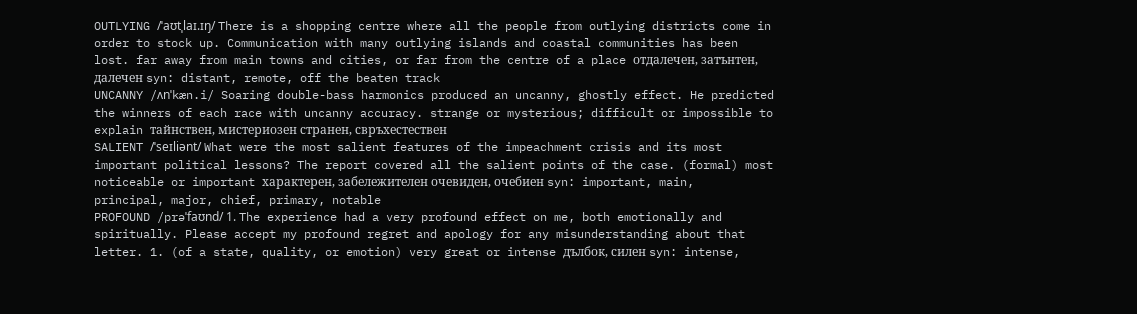OUTLYING /ˈaʊtˌlaɪ.ɪŋ/ There is a shopping centre where all the people from outlying districts come in order to stock up. Communication with many outlying islands and coastal communities has been lost. far away from main towns and cities, or far from the centre of a place отдалечен, затънтен, далечен syn: distant, remote, off the beaten track
UNCANNY /ʌnˈkæn.i/ Soaring double-bass harmonics produced an uncanny, ghostly effect. He predicted the winners of each race with uncanny accuracy. strange or mysterious; difficult or impossible to explain тайнствен, мистериозен странен, свръхестествен
SALIENT /ˈseɪliənt/ What were the most salient features of the impeachment crisis and its most important political lessons? The report covered all the salient points of the case. (formal) most noticeable or important характерен, забележителен очевиден, очебиен syn: important, main, principal, major, chief, primary, notable
PROFOUND /prəˈfaʊnd/ 1. The experience had a very profound effect on me, both emotionally and spiritually. Please accept my profound regret and apology for any misunderstanding about that letter. 1. (of a state, quality, or emotion) very great or intense дълбок, силен syn: intense,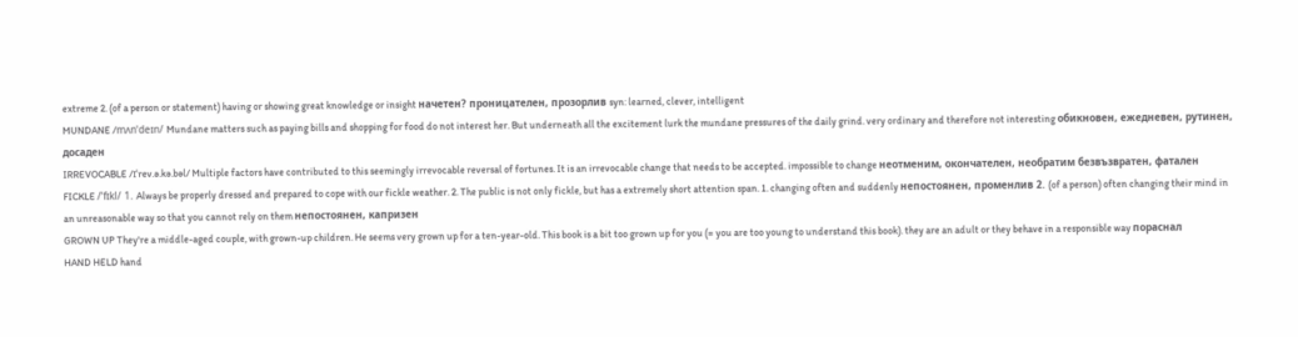extreme 2. (of a person or statement) having or showing great knowledge or insight начетен? проницателен, прозорлив syn: learned, clever, intelligent
MUNDANE /mʌnˈdeɪn/ Mundane matters such as paying bills and shopping for food do not interest her. But underneath all the excitement lurk the mundane pressures of the daily grind. very ordinary and therefore not interesting обикновен, ежедневен, рутинен, досаден
IRREVOCABLE /ɪˈrev.ə.kə.bəl/ Multiple factors have contributed to this seemingly irrevocable reversal of fortunes. It is an irrevocable change that needs to be accepted. impossible to change неотменим, окончателен, необратим безвъзвратен, фатален
FICKLE /ˈfɪkl/ 1. Always be properly dressed and prepared to cope with our fickle weather. 2. The public is not only fickle, but has a extremely short attention span. 1. changing often and suddenly непостоянен, променлив 2. (of a person) often changing their mind in an unreasonable way so that you cannot rely on them непостоянен, капризен
GROWN UP They're a middle-aged couple, with grown-up children. He seems very grown up for a ten-year-old. This book is a bit too grown up for you (= you are too young to understand this book). they are an adult or they behave in a responsible way пораснал
HAND HELD hand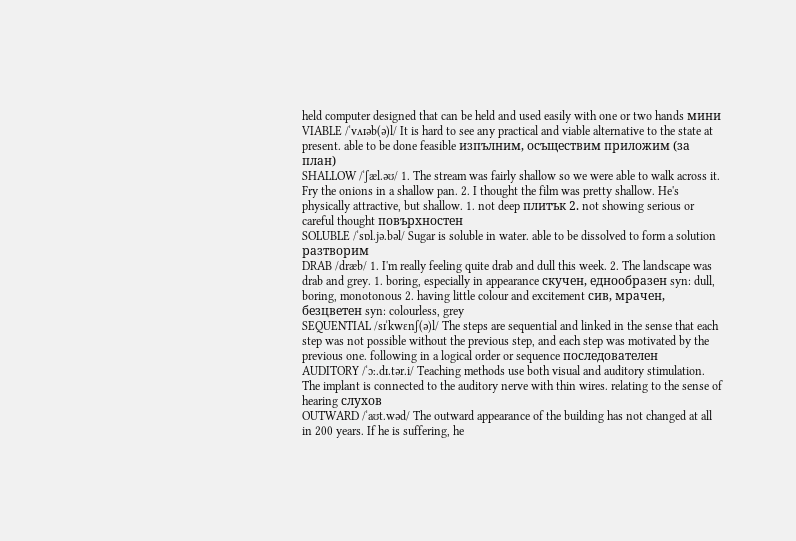held computer designed that can be held and used easily with one or two hands мини
VIABLE /ˈvʌɪəb(ə)l/ It is hard to see any practical and viable alternative to the state at present. able to be done feasible изпълним, осъществим приложим (за план)
SHALLOW /ˈʃæl.əʊ/ 1. The stream was fairly shallow so we were able to walk across it. Fry the onions in a shallow pan. 2. I thought the film was pretty shallow. He's physically attractive, but shallow. 1. not deep плитък 2. not showing serious or careful thought повърхностен
SOLUBLE /ˈsɒl.jə.bəl/ Sugar is soluble in water. able to be dissolved to form a solution разтворим
DRAB /dræb/ 1. I'm really feeling quite drab and dull this week. 2. The landscape was drab and grey. 1. boring, especially in appearance скучен, еднообразен syn: dull, boring, monotonous 2. having little colour and excitement сив, мрачен, безцветен syn: colourless, grey
SEQUENTIAL /sɪˈkwɛnʃ(ə)l/ The steps are sequential and linked in the sense that each step was not possible without the previous step, and each step was motivated by the previous one. following in a logical order or sequence последователен
AUDITORY /ˈɔː.dɪ.tər.i/ Teaching methods use both visual and auditory stimulation. The implant is connected to the auditory nerve with thin wires. relating to the sense of hearing слухов
OUTWARD /ˈaʊt.wəd/ The outward appearance of the building has not changed at all in 200 years. If he is suffering, he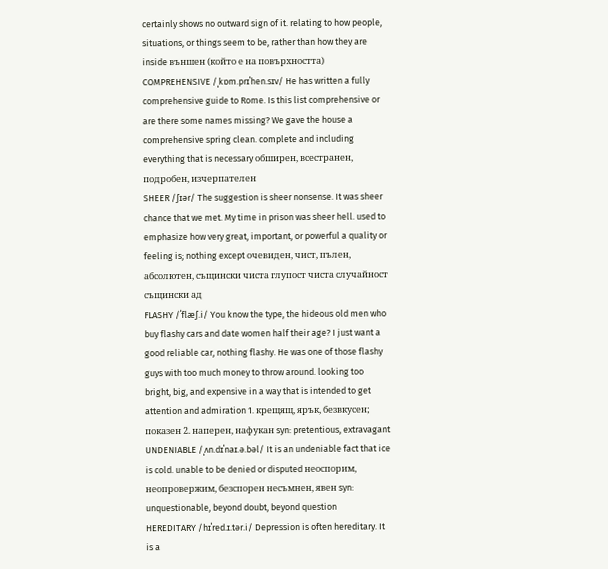certainly shows no outward sign of it. relating to how people, situations, or things seem to be, rather than how they are inside външен (който е на повърхността)
COMPREHENSIVE /ˌkɒm.prɪˈhen.sɪv/ He has written a fully comprehensive guide to Rome. Is this list comprehensive or are there some names missing? We gave the house a comprehensive spring clean. complete and including everything that is necessary обширен, всестранен, подробен, изчерпателен
SHEER /ʃɪər/ The suggestion is sheer nonsense. It was sheer chance that we met. My time in prison was sheer hell. used to emphasize how very great, important, or powerful a quality or feeling is; nothing except очевиден, чист, пълен, абсолютен, същински чиста глупост чиста случайност същински ад
FLASHY /ˈflæʃ.i/ You know the type, the hideous old men who buy flashy cars and date women half their age? I just want a good reliable car, nothing flashy. He was one of those flashy guys with too much money to throw around. looking too bright, big, and expensive in a way that is intended to get attention and admiration 1. крещящ, ярък, безвкусен; показен 2. наперен, нафукан syn: pretentious, extravagant
UNDENIABLE /ˌʌn.dɪˈnaɪ.ə.bəl/ It is an undeniable fact that ice is cold. unable to be denied or disputed неоспорим, неопровержим, безспорен несъмнен, явен syn: unquestionable, beyond doubt, beyond question
HEREDITARY /hɪˈred.ɪ.tər.i/ Depression is often hereditary. It is a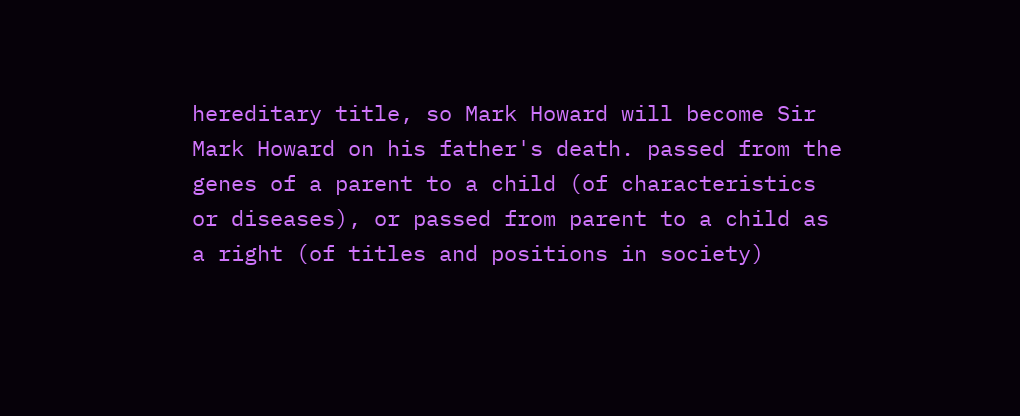hereditary title, so Mark Howard will become Sir Mark Howard on his father's death. passed from the genes of a parent to a child (of characteristics or diseases), or passed from parent to a child as a right (of titles and positions in society)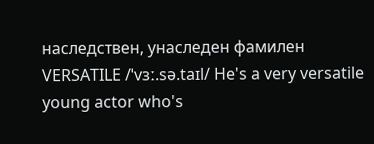наследствен, унаследен фамилен
VERSATILE /ˈvɜː.sə.taɪl/ He's a very versatile young actor who's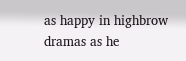as happy in highbrow dramas as he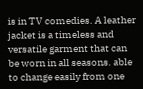is in TV comedies. A leather jacket is a timeless and versatile garment that can be worn in all seasons. able to change easily from one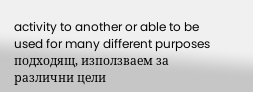activity to another or able to be used for many different purposes подходящ, използваем за различни цели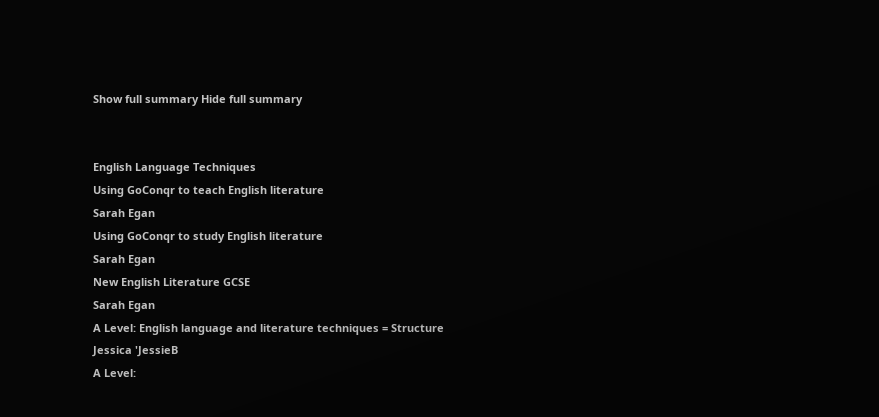Show full summary Hide full summary


English Language Techniques
Using GoConqr to teach English literature
Sarah Egan
Using GoConqr to study English literature
Sarah Egan
New English Literature GCSE
Sarah Egan
A Level: English language and literature techniques = Structure
Jessica 'JessieB
A Level: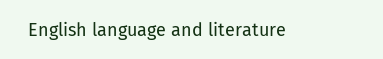English language and literature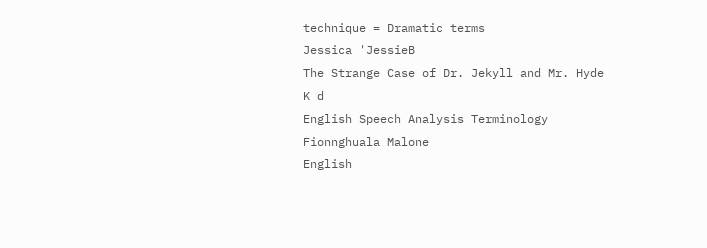technique = Dramatic terms
Jessica 'JessieB
The Strange Case of Dr. Jekyll and Mr. Hyde
K d
English Speech Analysis Terminology
Fionnghuala Malone
English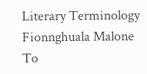Literary Terminology
Fionnghuala Malone
To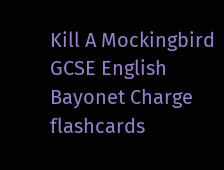Kill A Mockingbird GCSE English
Bayonet Charge flashcards